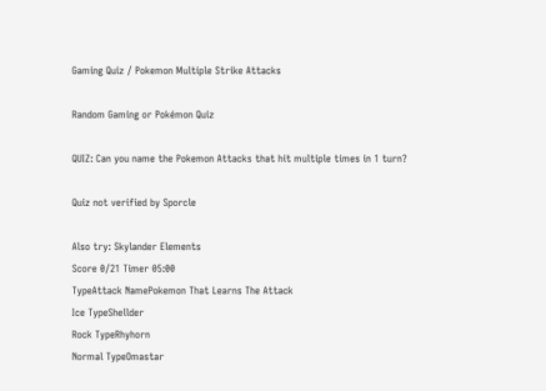Gaming Quiz / Pokemon Multiple Strike Attacks

Random Gaming or Pokémon Quiz

QUIZ: Can you name the Pokemon Attacks that hit multiple times in 1 turn?

Quiz not verified by Sporcle

Also try: Skylander Elements
Score 0/21 Timer 05:00
TypeAttack NamePokemon That Learns The Attack
Ice TypeShellder
Rock TypeRhyhorn
Normal TypeOmastar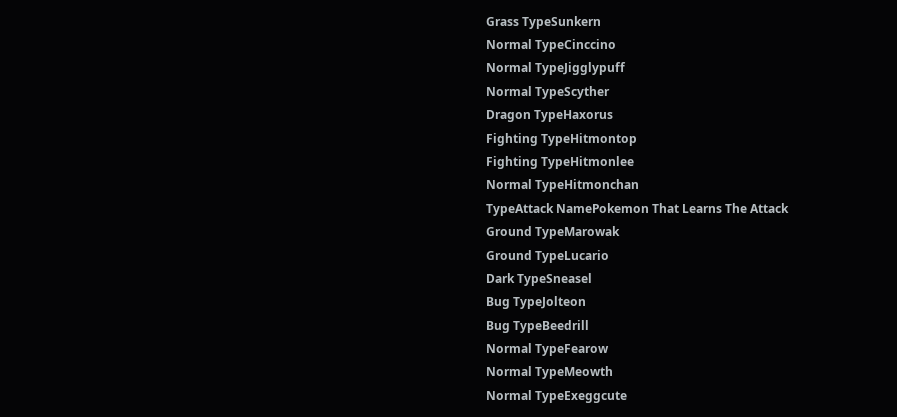Grass TypeSunkern
Normal TypeCinccino
Normal TypeJigglypuff
Normal TypeScyther
Dragon TypeHaxorus
Fighting TypeHitmontop
Fighting TypeHitmonlee
Normal TypeHitmonchan
TypeAttack NamePokemon That Learns The Attack
Ground TypeMarowak
Ground TypeLucario
Dark TypeSneasel
Bug TypeJolteon
Bug TypeBeedrill
Normal TypeFearow
Normal TypeMeowth
Normal TypeExeggcute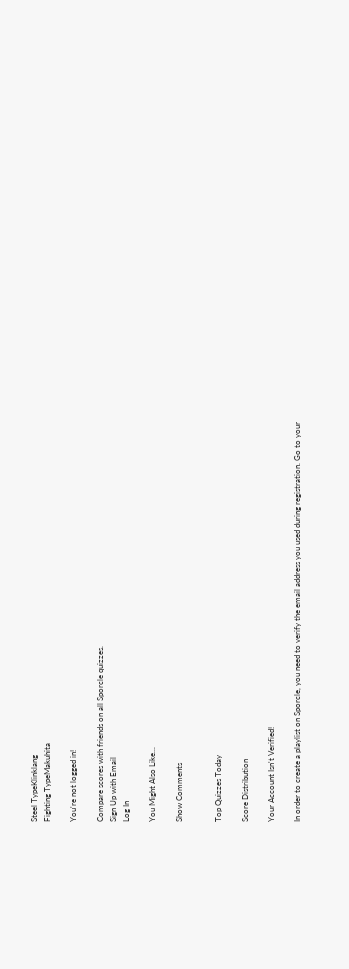Steel TypeKlinklang
Fighting TypeMakuhita

You're not logged in!

Compare scores with friends on all Sporcle quizzes.
Sign Up with Email
Log In

You Might Also Like...

Show Comments


Top Quizzes Today

Score Distribution

Your Account Isn't Verified!

In order to create a playlist on Sporcle, you need to verify the email address you used during registration. Go to your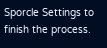Sporcle Settings to finish the process.